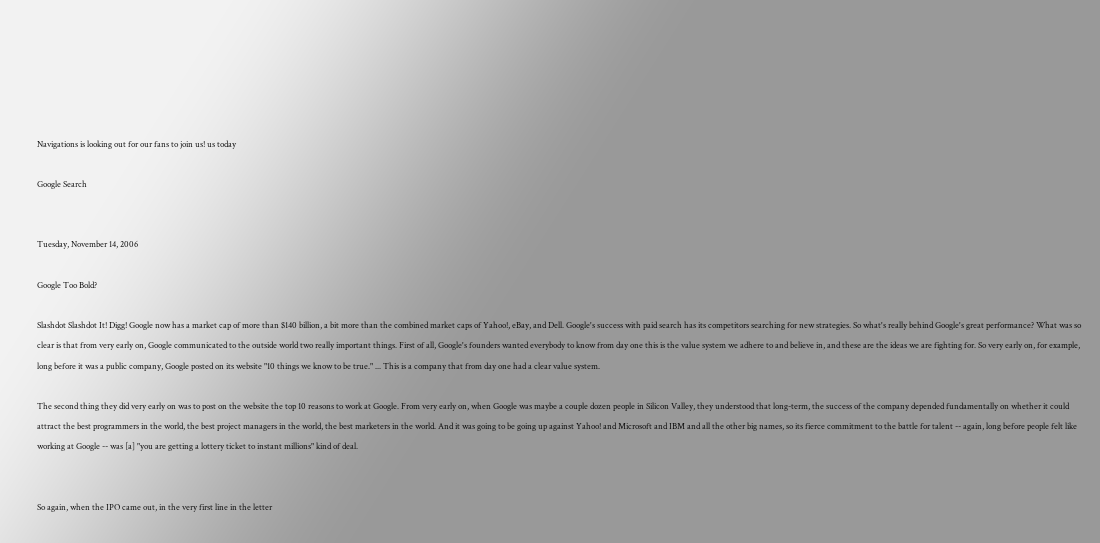Navigations is looking out for our fans to join us! us today

Google Search


Tuesday, November 14, 2006

Google Too Bold?

Slashdot Slashdot It! Digg! Google now has a market cap of more than $140 billion, a bit more than the combined market caps of Yahoo!, eBay, and Dell. Google's success with paid search has its competitors searching for new strategies. So what's really behind Google's great performance? What was so clear is that from very early on, Google communicated to the outside world two really important things. First of all, Google's founders wanted everybody to know from day one this is the value system we adhere to and believe in, and these are the ideas we are fighting for. So very early on, for example, long before it was a public company, Google posted on its website "10 things we know to be true." ... This is a company that from day one had a clear value system.

The second thing they did very early on was to post on the website the top 10 reasons to work at Google. From very early on, when Google was maybe a couple dozen people in Silicon Valley, they understood that long-term, the success of the company depended fundamentally on whether it could attract the best programmers in the world, the best project managers in the world, the best marketers in the world. And it was going to be going up against Yahoo! and Microsoft and IBM and all the other big names, so its fierce commitment to the battle for talent -- again, long before people felt like working at Google -- was [a] "you are getting a lottery ticket to instant millions" kind of deal.


So again, when the IPO came out, in the very first line in the letter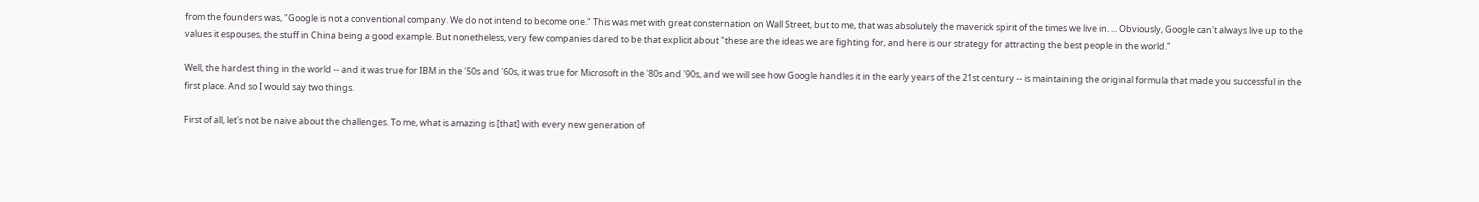from the founders was, "Google is not a conventional company. We do not intend to become one." This was met with great consternation on Wall Street, but to me, that was absolutely the maverick spirit of the times we live in. ... Obviously, Google can't always live up to the values it espouses, the stuff in China being a good example. But nonetheless, very few companies dared to be that explicit about "these are the ideas we are fighting for, and here is our strategy for attracting the best people in the world."

Well, the hardest thing in the world -- and it was true for IBM in the '50s and '60s, it was true for Microsoft in the '80s and '90s, and we will see how Google handles it in the early years of the 21st century -- is maintaining the original formula that made you successful in the first place. And so I would say two things.

First of all, let's not be naive about the challenges. To me, what is amazing is [that] with every new generation of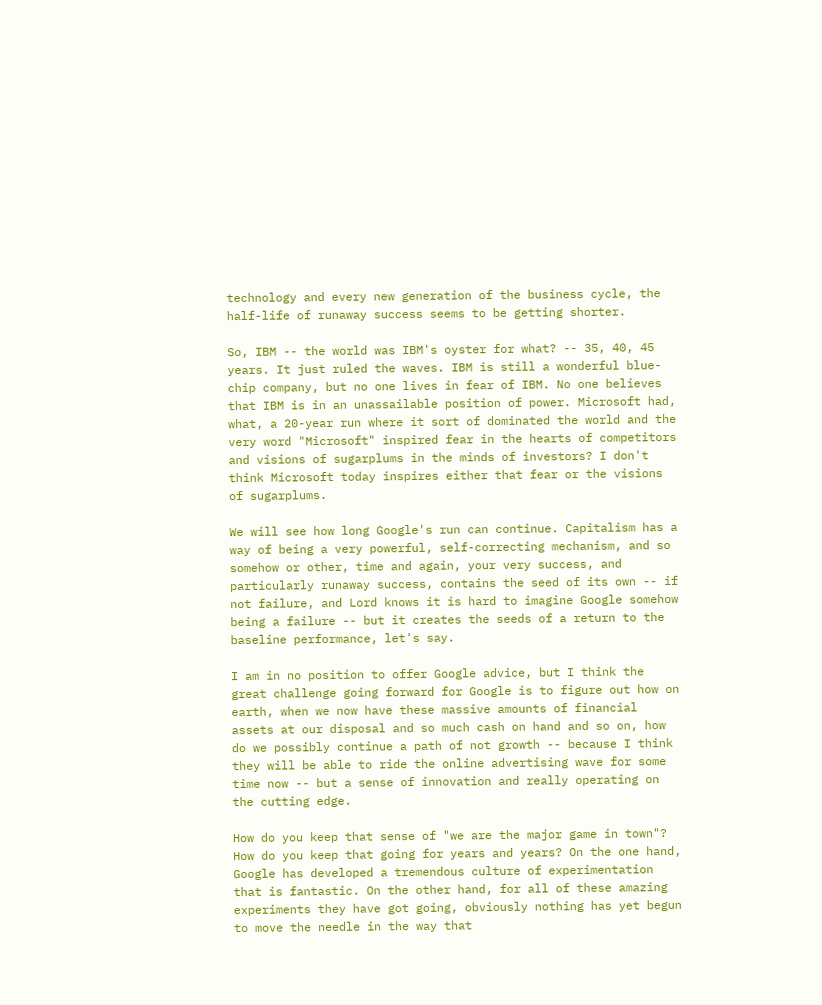technology and every new generation of the business cycle, the half-life of runaway success seems to be getting shorter.

So, IBM -- the world was IBM's oyster for what? -- 35, 40, 45 years. It just ruled the waves. IBM is still a wonderful blue-chip company, but no one lives in fear of IBM. No one believes that IBM is in an unassailable position of power. Microsoft had, what, a 20-year run where it sort of dominated the world and the very word "Microsoft" inspired fear in the hearts of competitors and visions of sugarplums in the minds of investors? I don't think Microsoft today inspires either that fear or the visions of sugarplums.

We will see how long Google's run can continue. Capitalism has a way of being a very powerful, self-correcting mechanism, and so somehow or other, time and again, your very success, and particularly runaway success, contains the seed of its own -- if not failure, and Lord knows it is hard to imagine Google somehow being a failure -- but it creates the seeds of a return to the baseline performance, let's say.

I am in no position to offer Google advice, but I think the great challenge going forward for Google is to figure out how on earth, when we now have these massive amounts of financial assets at our disposal and so much cash on hand and so on, how do we possibly continue a path of not growth -- because I think they will be able to ride the online advertising wave for some time now -- but a sense of innovation and really operating on the cutting edge.

How do you keep that sense of "we are the major game in town"? How do you keep that going for years and years? On the one hand, Google has developed a tremendous culture of experimentation that is fantastic. On the other hand, for all of these amazing experiments they have got going, obviously nothing has yet begun to move the needle in the way that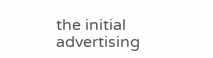the initial advertising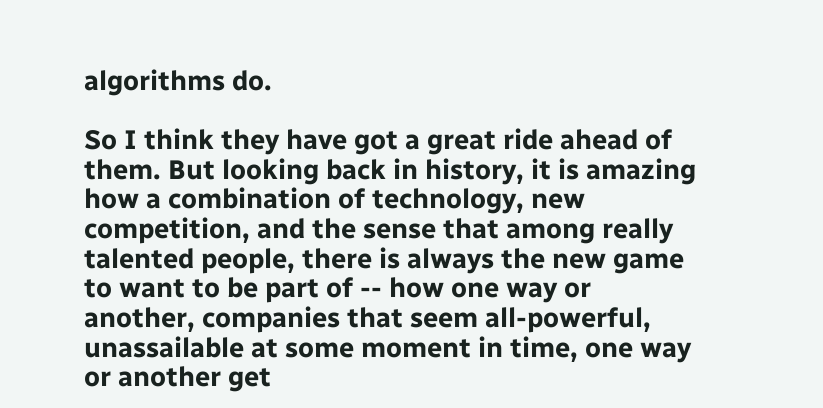algorithms do.

So I think they have got a great ride ahead of them. But looking back in history, it is amazing how a combination of technology, new competition, and the sense that among really talented people, there is always the new game to want to be part of -- how one way or another, companies that seem all-powerful, unassailable at some moment in time, one way or another get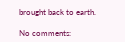brought back to earth.

No comments: